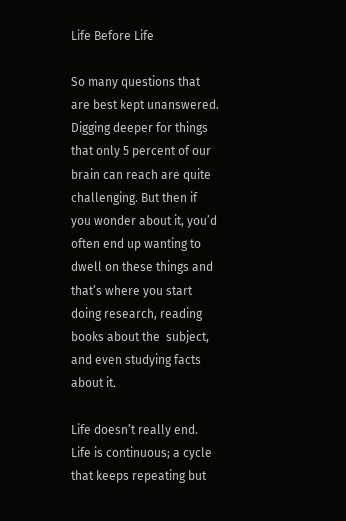Life Before Life

So many questions that are best kept unanswered. Digging deeper for things that only 5 percent of our brain can reach are quite challenging. But then if you wonder about it, you’d often end up wanting to dwell on these things and that’s where you start doing research, reading books about the  subject, and even studying facts about it.

Life doesn’t really end. Life is continuous; a cycle that keeps repeating but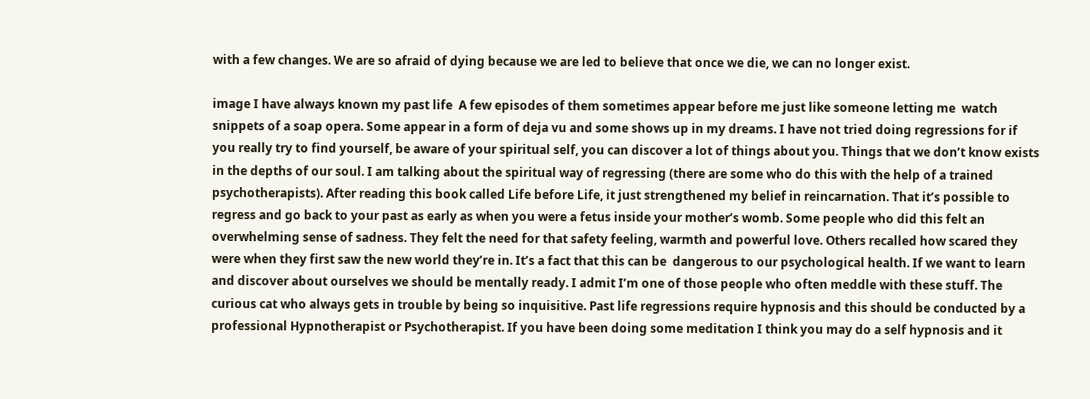with a few changes. We are so afraid of dying because we are led to believe that once we die, we can no longer exist.

image I have always known my past life  A few episodes of them sometimes appear before me just like someone letting me  watch snippets of a soap opera. Some appear in a form of deja vu and some shows up in my dreams. I have not tried doing regressions for if you really try to find yourself, be aware of your spiritual self, you can discover a lot of things about you. Things that we don’t know exists in the depths of our soul. I am talking about the spiritual way of regressing (there are some who do this with the help of a trained psychotherapists). After reading this book called Life before Life, it just strengthened my belief in reincarnation. That it’s possible to regress and go back to your past as early as when you were a fetus inside your mother’s womb. Some people who did this felt an overwhelming sense of sadness. They felt the need for that safety feeling, warmth and powerful love. Others recalled how scared they were when they first saw the new world they’re in. It’s a fact that this can be  dangerous to our psychological health. If we want to learn and discover about ourselves we should be mentally ready. I admit I’m one of those people who often meddle with these stuff. The curious cat who always gets in trouble by being so inquisitive. Past life regressions require hypnosis and this should be conducted by a professional Hypnotherapist or Psychotherapist. If you have been doing some meditation I think you may do a self hypnosis and it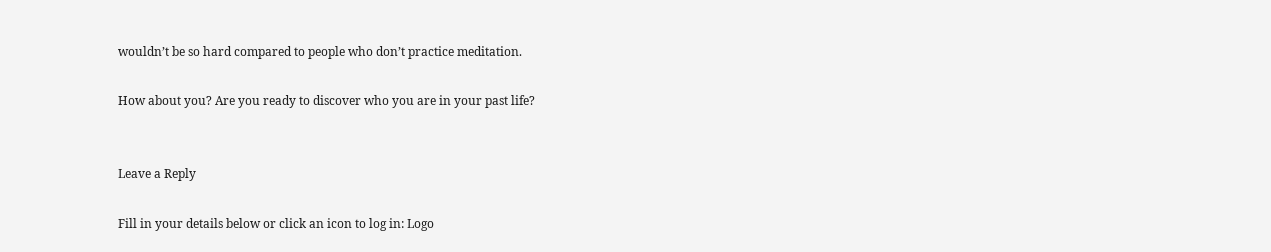wouldn’t be so hard compared to people who don’t practice meditation.

How about you? Are you ready to discover who you are in your past life?


Leave a Reply

Fill in your details below or click an icon to log in: Logo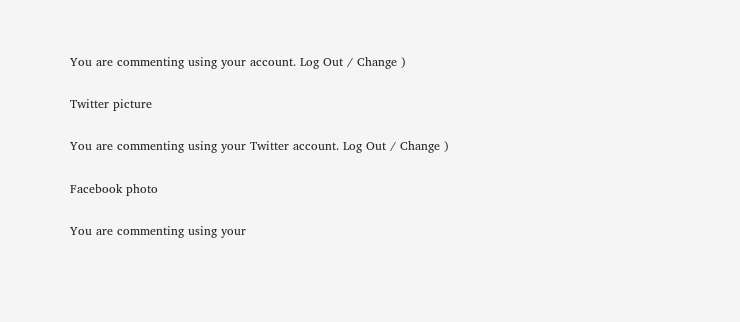You are commenting using your account. Log Out / Change )

Twitter picture

You are commenting using your Twitter account. Log Out / Change )

Facebook photo

You are commenting using your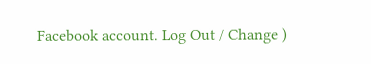Facebook account. Log Out / Change )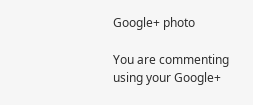Google+ photo

You are commenting using your Google+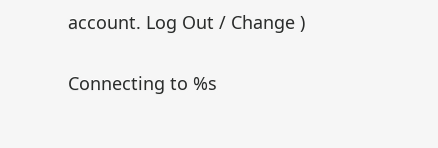account. Log Out / Change )

Connecting to %s